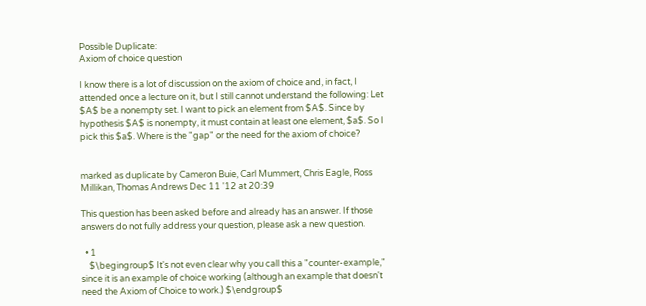Possible Duplicate:
Axiom of choice question

I know there is a lot of discussion on the axiom of choice and, in fact, I attended once a lecture on it, but I still cannot understand the following: Let $A$ be a nonempty set. I want to pick an element from $A$. Since by hypothesis $A$ is nonempty, it must contain at least one element, $a$. So I pick this $a$. Where is the "gap" or the need for the axiom of choice?


marked as duplicate by Cameron Buie, Carl Mummert, Chris Eagle, Ross Millikan, Thomas Andrews Dec 11 '12 at 20:39

This question has been asked before and already has an answer. If those answers do not fully address your question, please ask a new question.

  • 1
    $\begingroup$ It's not even clear why you call this a "counter-example," since it is an example of choice working (although an example that doesn't need the Axiom of Choice to work.) $\endgroup$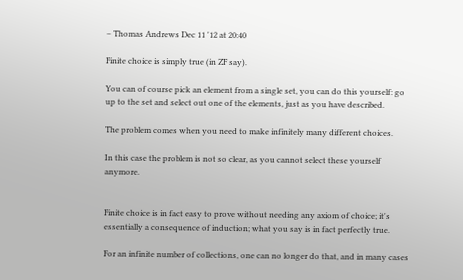– Thomas Andrews Dec 11 '12 at 20:40

Finite choice is simply true (in ZF say).

You can of course pick an element from a single set, you can do this yourself: go up to the set and select out one of the elements, just as you have described.

The problem comes when you need to make infinitely many different choices.

In this case the problem is not so clear, as you cannot select these yourself anymore.


Finite choice is in fact easy to prove without needing any axiom of choice; it's essentially a consequence of induction; what you say is in fact perfectly true.

For an infinite number of collections, one can no longer do that, and in many cases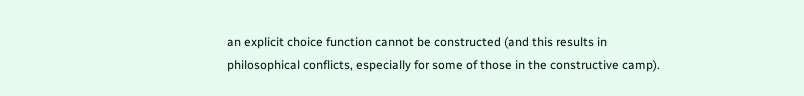an explicit choice function cannot be constructed (and this results in philosophical conflicts, especially for some of those in the constructive camp).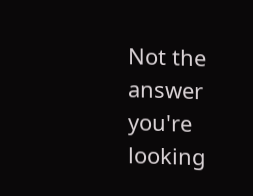Not the answer you're looking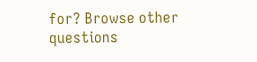for? Browse other questions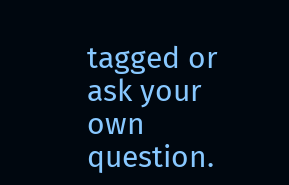tagged or ask your own question.